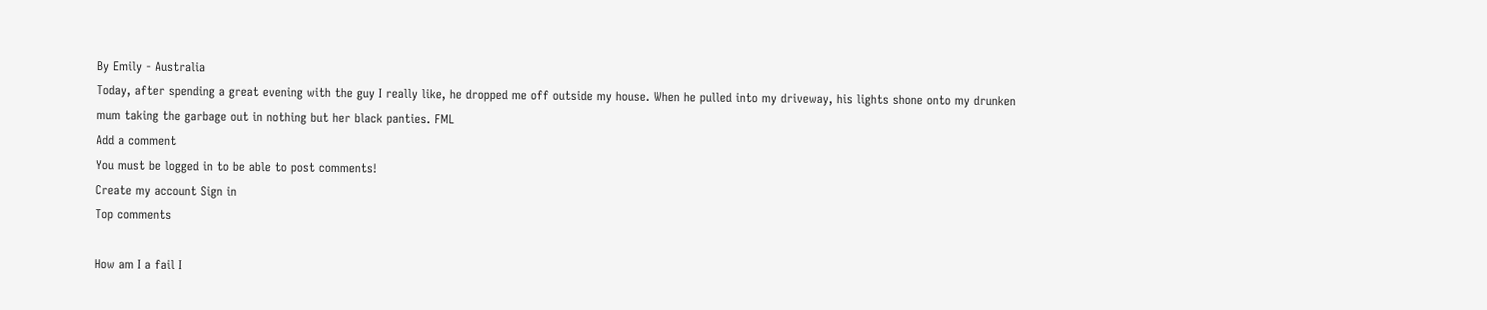By Emily - Australia
Today, after spending a great evening with the guy I really like, he dropped me off outside my house. When he pulled into my driveway, his lights shone onto my drunken mum taking the garbage out in nothing but her black panties. FML
Add a comment
You must be logged in to be able to post comments!
Create my account Sign in
Top comments

How am I a fail I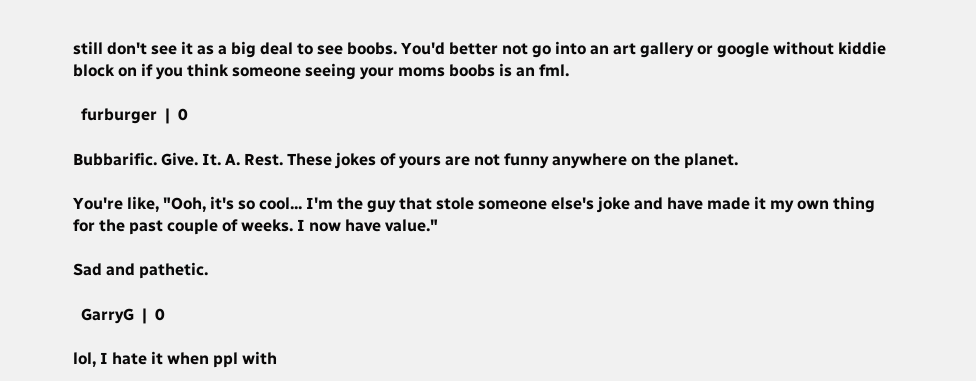still don't see it as a big deal to see boobs. You'd better not go into an art gallery or google without kiddie block on if you think someone seeing your moms boobs is an fml.

  furburger  |  0

Bubbarific. Give. It. A. Rest. These jokes of yours are not funny anywhere on the planet.

You're like, "Ooh, it's so cool... I'm the guy that stole someone else's joke and have made it my own thing for the past couple of weeks. I now have value."

Sad and pathetic.

  GarryG  |  0

lol, I hate it when ppl with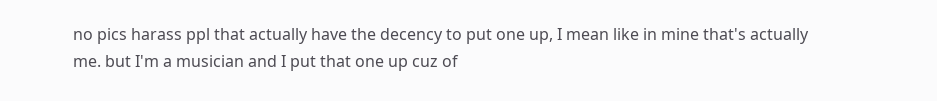no pics harass ppl that actually have the decency to put one up, I mean like in mine that's actually me. but I'm a musician and I put that one up cuz of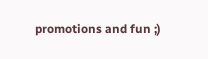promotions and fun ;)